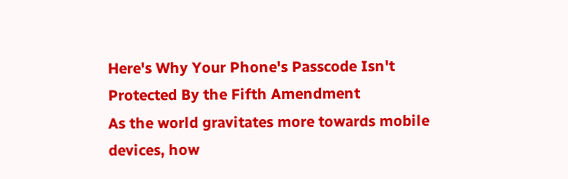Here's Why Your Phone's Passcode Isn't Protected By the Fifth Amendment
As the world gravitates more towards mobile devices, how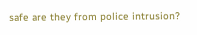safe are they from police intrusion?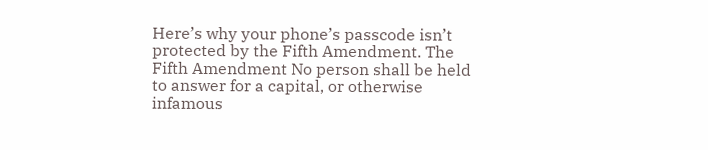Here’s why your phone’s passcode isn’t protected by the Fifth Amendment. The Fifth Amendment No person shall be held to answer for a capital, or otherwise infamous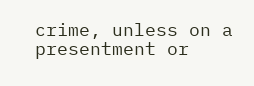crime, unless on a presentment or